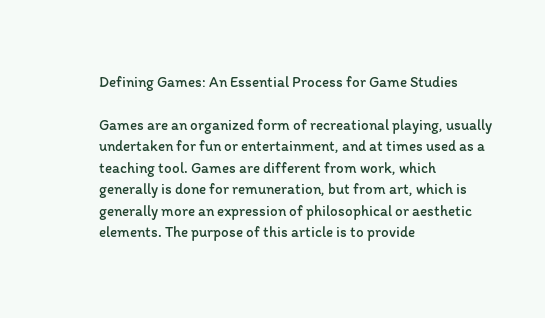Defining Games: An Essential Process for Game Studies

Games are an organized form of recreational playing, usually undertaken for fun or entertainment, and at times used as a teaching tool. Games are different from work, which generally is done for remuneration, but from art, which is generally more an expression of philosophical or aesthetic elements. The purpose of this article is to provide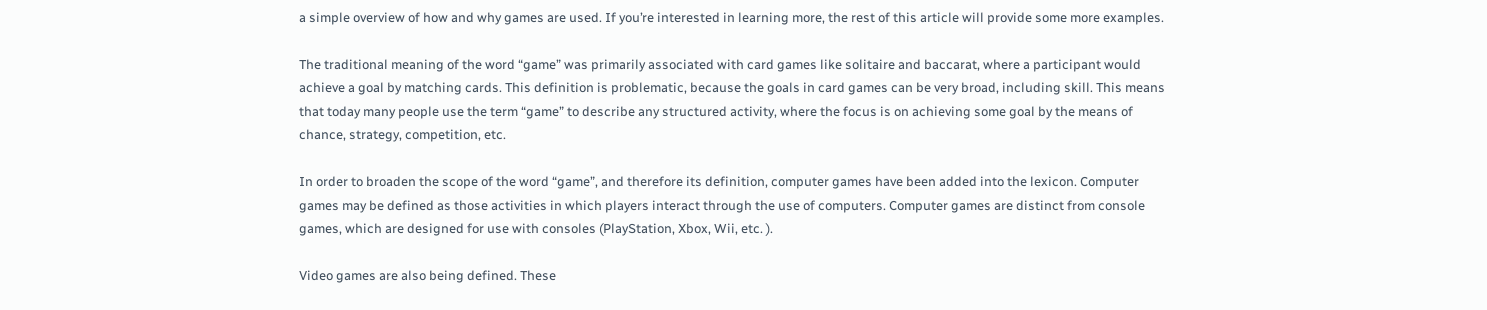a simple overview of how and why games are used. If you’re interested in learning more, the rest of this article will provide some more examples.

The traditional meaning of the word “game” was primarily associated with card games like solitaire and baccarat, where a participant would achieve a goal by matching cards. This definition is problematic, because the goals in card games can be very broad, including skill. This means that today many people use the term “game” to describe any structured activity, where the focus is on achieving some goal by the means of chance, strategy, competition, etc.

In order to broaden the scope of the word “game”, and therefore its definition, computer games have been added into the lexicon. Computer games may be defined as those activities in which players interact through the use of computers. Computer games are distinct from console games, which are designed for use with consoles (PlayStation, Xbox, Wii, etc. ).

Video games are also being defined. These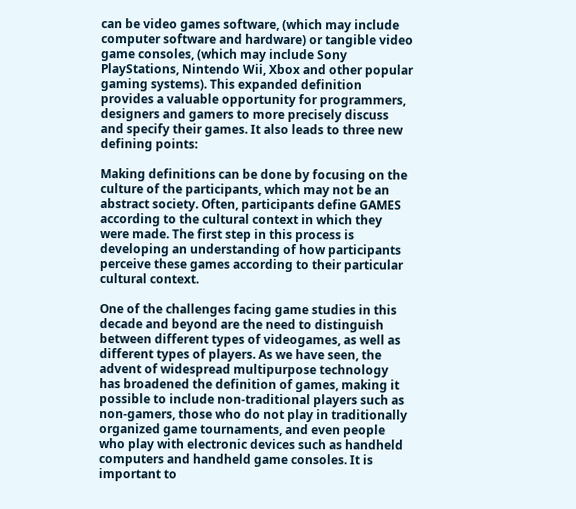can be video games software, (which may include computer software and hardware) or tangible video game consoles, (which may include Sony PlayStations, Nintendo Wii, Xbox and other popular gaming systems). This expanded definition provides a valuable opportunity for programmers, designers and gamers to more precisely discuss and specify their games. It also leads to three new defining points:

Making definitions can be done by focusing on the culture of the participants, which may not be an abstract society. Often, participants define GAMES according to the cultural context in which they were made. The first step in this process is developing an understanding of how participants perceive these games according to their particular cultural context.

One of the challenges facing game studies in this decade and beyond are the need to distinguish between different types of videogames, as well as different types of players. As we have seen, the advent of widespread multipurpose technology has broadened the definition of games, making it possible to include non-traditional players such as non-gamers, those who do not play in traditionally organized game tournaments, and even people who play with electronic devices such as handheld computers and handheld game consoles. It is important to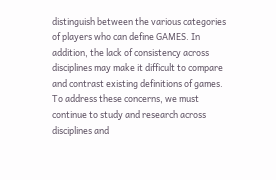distinguish between the various categories of players who can define GAMES. In addition, the lack of consistency across disciplines may make it difficult to compare and contrast existing definitions of games. To address these concerns, we must continue to study and research across disciplines and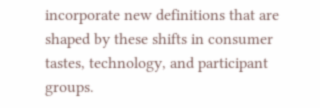incorporate new definitions that are shaped by these shifts in consumer tastes, technology, and participant groups.